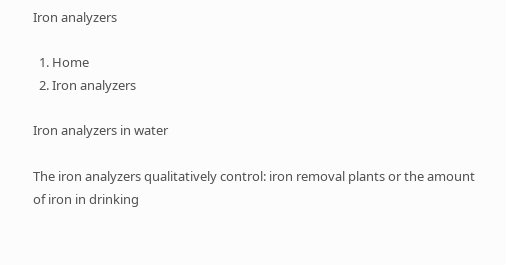Iron analyzers

  1. Home
  2. Iron analyzers

Iron analyzers in water

The iron analyzers qualitatively control: iron removal plants or the amount of iron in drinking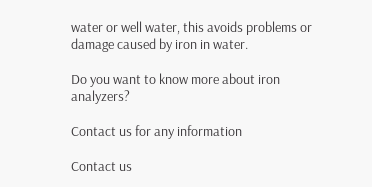water or well water, this avoids problems or damage caused by iron in water.

Do you want to know more about iron analyzers?

Contact us for any information

Contact us